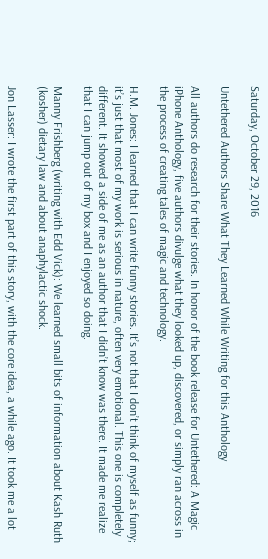Saturday, October 29, 2016

Untethered Authors Share What They Learned While Writing for this Anthology

All authors do research for their stories. In honor of the book release for Untethered: A Magic
iPhone Anthology, five authors divulge what they looked up, discovered, or simply ran across in
the process of creating tales of magic and technology.

H.M. Jones: I learned that I can write funny stories. It’s not that I don’t think of myself as funny;
it’s just that most of my work is serious in nature, often very emotional. This one is completely
different. It showed a side of me as an author that I didn’t know was there. It made me realize
that I can jump out of my box and I enjoyed so doing.

Manny Frishberg (writing with Edd Vick): We learned small bits of information about Kash Ruth
(kosher) dietary law and about anaphylactic shock.

Jon Lasser: I wrote the first part of this story, with the core idea, a while ago. It took me a lot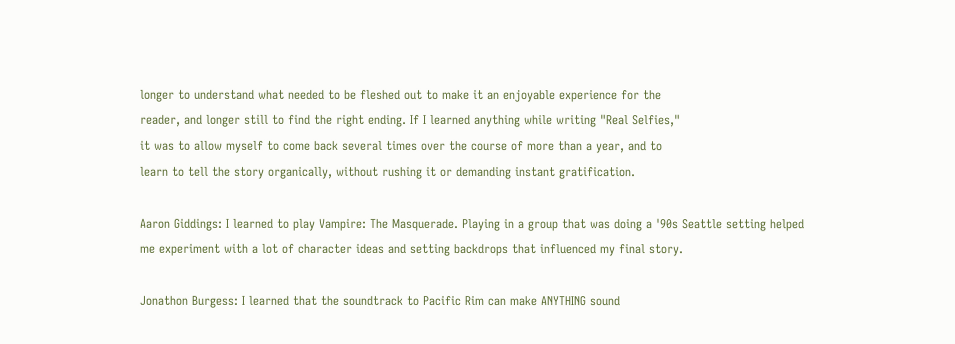longer to understand what needed to be fleshed out to make it an enjoyable experience for the
reader, and longer still to find the right ending. If I learned anything while writing "Real Selfies,"
it was to allow myself to come back several times over the course of more than a year, and to
learn to tell the story organically, without rushing it or demanding instant gratification.

Aaron Giddings: I learned to play Vampire: The Masquerade. Playing in a group that was doing a '90s Seattle setting helped me experiment with a lot of character ideas and setting backdrops that influenced my final story.

Jonathon Burgess: I learned that the soundtrack to Pacific Rim can make ANYTHING sound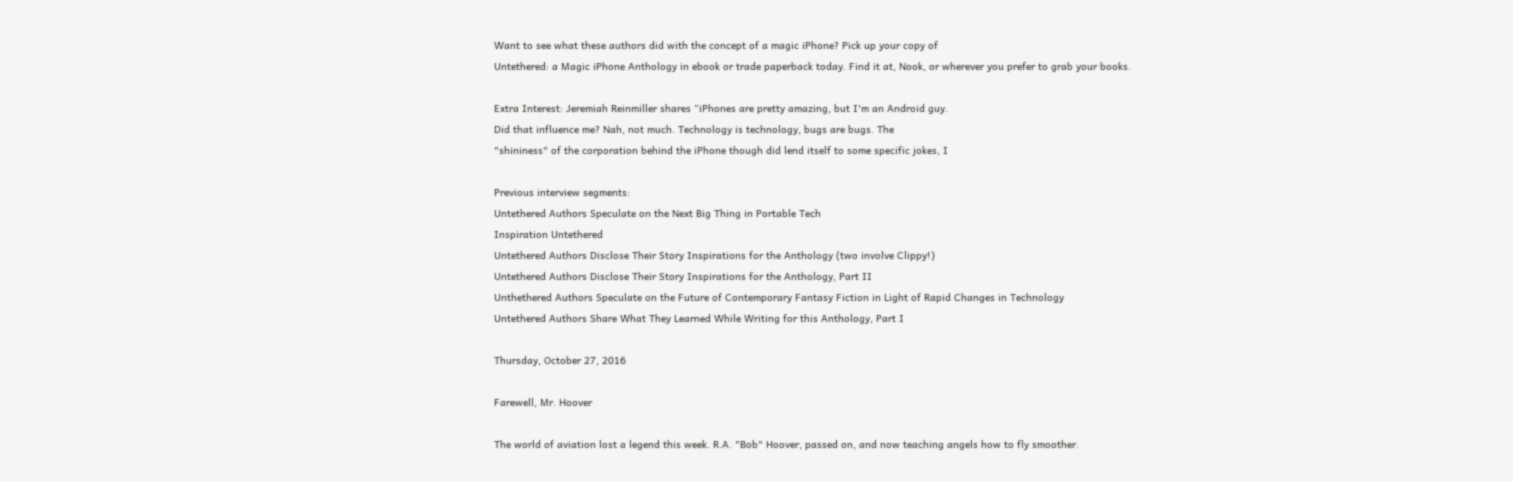Want to see what these authors did with the concept of a magic iPhone? Pick up your copy of
Untethered: a Magic iPhone Anthology in ebook or trade paperback today. Find it at, Nook, or wherever you prefer to grab your books.

Extra Interest: Jeremiah Reinmiller shares “iPhones are pretty amazing, but I'm an Android guy.
Did that influence me? Nah, not much. Technology is technology, bugs are bugs. The
"shininess" of the corporation behind the iPhone though did lend itself to some specific jokes, I

Previous interview segments:
Untethered Authors Speculate on the Next Big Thing in Portable Tech
Inspiration Untethered
Untethered Authors Disclose Their Story Inspirations for the Anthology (two involve Clippy!)
Untethered Authors Disclose Their Story Inspirations for the Anthology, Part II
Unthethered Authors Speculate on the Future of Contemporary Fantasy Fiction in Light of Rapid Changes in Technology
Untethered Authors Share What They Learned While Writing for this Anthology, Part I

Thursday, October 27, 2016

Farewell, Mr. Hoover

The world of aviation lost a legend this week. R.A. "Bob" Hoover, passed on, and now teaching angels how to fly smoother.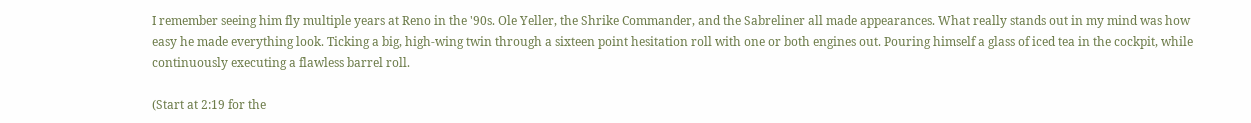I remember seeing him fly multiple years at Reno in the '90s. Ole Yeller, the Shrike Commander, and the Sabreliner all made appearances. What really stands out in my mind was how easy he made everything look. Ticking a big, high-wing twin through a sixteen point hesitation roll with one or both engines out. Pouring himself a glass of iced tea in the cockpit, while continuously executing a flawless barrel roll.

(Start at 2:19 for the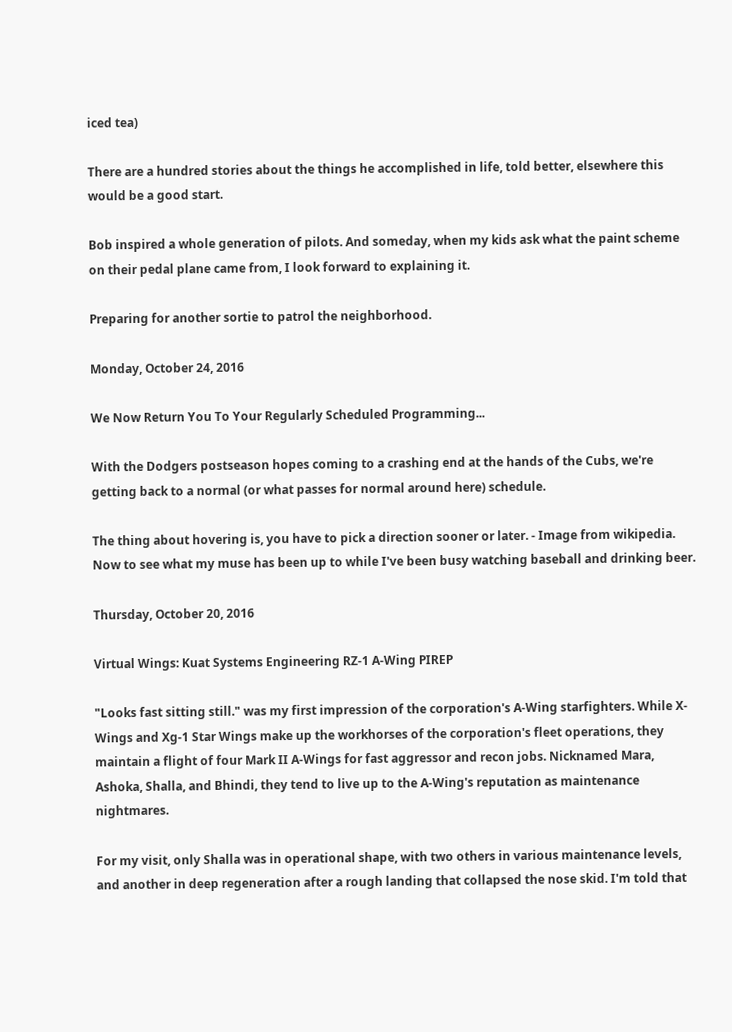iced tea)

There are a hundred stories about the things he accomplished in life, told better, elsewhere this would be a good start.

Bob inspired a whole generation of pilots. And someday, when my kids ask what the paint scheme on their pedal plane came from, I look forward to explaining it.

Preparing for another sortie to patrol the neighborhood.

Monday, October 24, 2016

We Now Return You To Your Regularly Scheduled Programming...

With the Dodgers postseason hopes coming to a crashing end at the hands of the Cubs, we're getting back to a normal (or what passes for normal around here) schedule.

The thing about hovering is, you have to pick a direction sooner or later. - Image from wikipedia.
Now to see what my muse has been up to while I've been busy watching baseball and drinking beer.

Thursday, October 20, 2016

Virtual Wings: Kuat Systems Engineering RZ-1 A-Wing PIREP

"Looks fast sitting still." was my first impression of the corporation's A-Wing starfighters. While X-Wings and Xg-1 Star Wings make up the workhorses of the corporation's fleet operations, they maintain a flight of four Mark II A-Wings for fast aggressor and recon jobs. Nicknamed Mara, Ashoka, Shalla, and Bhindi, they tend to live up to the A-Wing's reputation as maintenance nightmares.

For my visit, only Shalla was in operational shape, with two others in various maintenance levels, and another in deep regeneration after a rough landing that collapsed the nose skid. I'm told that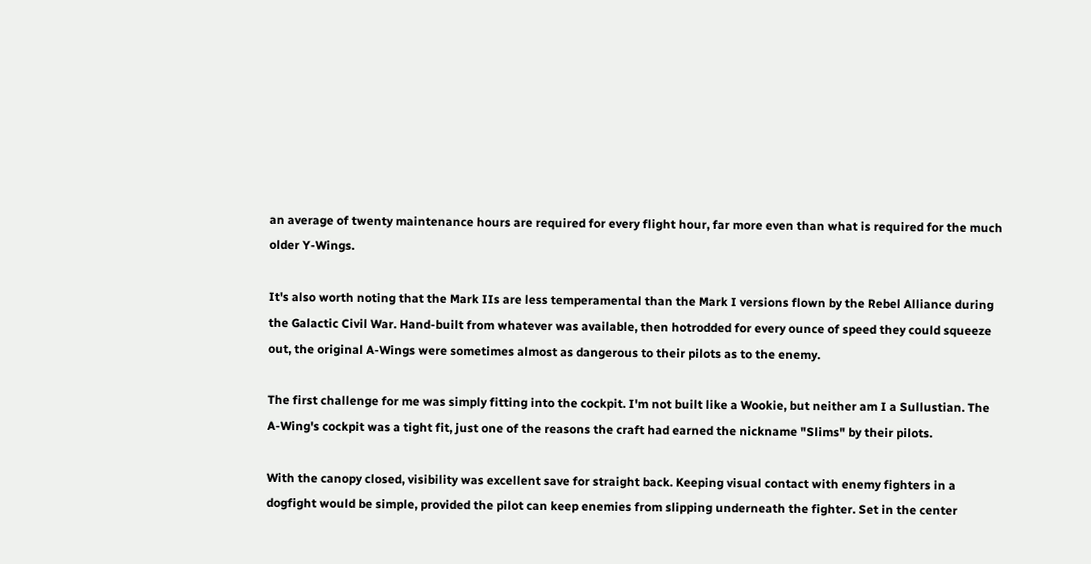an average of twenty maintenance hours are required for every flight hour, far more even than what is required for the much older Y-Wings.

It's also worth noting that the Mark IIs are less temperamental than the Mark I versions flown by the Rebel Alliance during the Galactic Civil War. Hand-built from whatever was available, then hotrodded for every ounce of speed they could squeeze out, the original A-Wings were sometimes almost as dangerous to their pilots as to the enemy.

The first challenge for me was simply fitting into the cockpit. I'm not built like a Wookie, but neither am I a Sullustian. The A-Wing's cockpit was a tight fit, just one of the reasons the craft had earned the nickname "Slims" by their pilots.

With the canopy closed, visibility was excellent save for straight back. Keeping visual contact with enemy fighters in a dogfight would be simple, provided the pilot can keep enemies from slipping underneath the fighter. Set in the center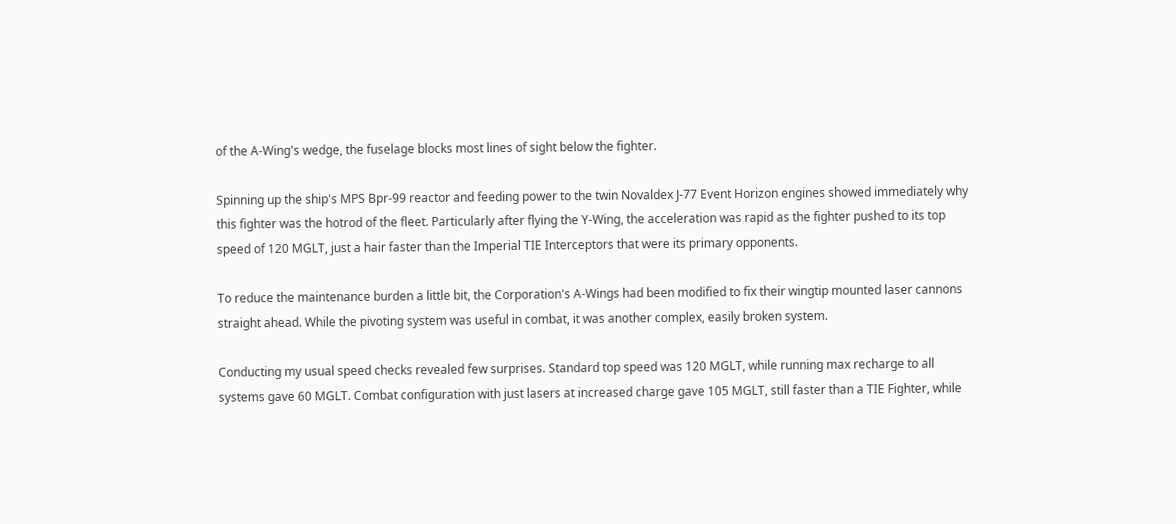of the A-Wing's wedge, the fuselage blocks most lines of sight below the fighter.

Spinning up the ship's MPS Bpr-99 reactor and feeding power to the twin Novaldex J-77 Event Horizon engines showed immediately why this fighter was the hotrod of the fleet. Particularly after flying the Y-Wing, the acceleration was rapid as the fighter pushed to its top speed of 120 MGLT, just a hair faster than the Imperial TIE Interceptors that were its primary opponents.

To reduce the maintenance burden a little bit, the Corporation's A-Wings had been modified to fix their wingtip mounted laser cannons straight ahead. While the pivoting system was useful in combat, it was another complex, easily broken system.

Conducting my usual speed checks revealed few surprises. Standard top speed was 120 MGLT, while running max recharge to all systems gave 60 MGLT. Combat configuration with just lasers at increased charge gave 105 MGLT, still faster than a TIE Fighter, while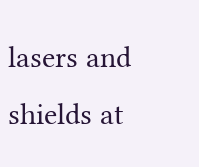lasers and shields at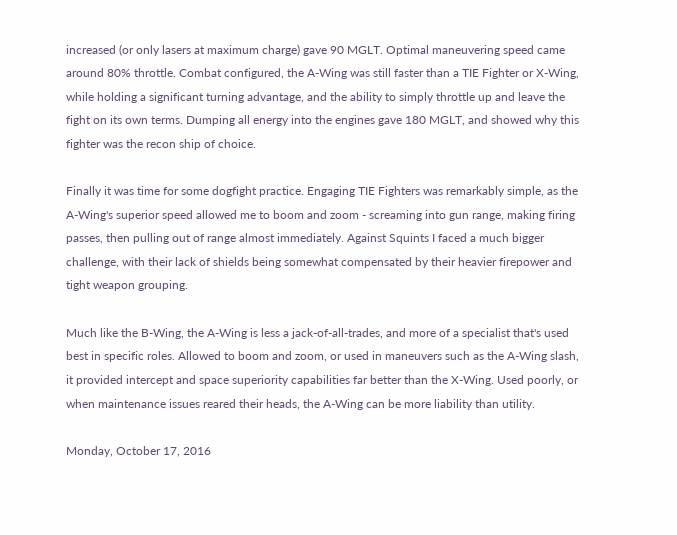increased (or only lasers at maximum charge) gave 90 MGLT. Optimal maneuvering speed came around 80% throttle. Combat configured, the A-Wing was still faster than a TIE Fighter or X-Wing, while holding a significant turning advantage, and the ability to simply throttle up and leave the fight on its own terms. Dumping all energy into the engines gave 180 MGLT, and showed why this fighter was the recon ship of choice.

Finally it was time for some dogfight practice. Engaging TIE Fighters was remarkably simple, as the A-Wing's superior speed allowed me to boom and zoom - screaming into gun range, making firing passes, then pulling out of range almost immediately. Against Squints I faced a much bigger challenge, with their lack of shields being somewhat compensated by their heavier firepower and tight weapon grouping.

Much like the B-Wing, the A-Wing is less a jack-of-all-trades, and more of a specialist that's used best in specific roles. Allowed to boom and zoom, or used in maneuvers such as the A-Wing slash, it provided intercept and space superiority capabilities far better than the X-Wing. Used poorly, or when maintenance issues reared their heads, the A-Wing can be more liability than utility.

Monday, October 17, 2016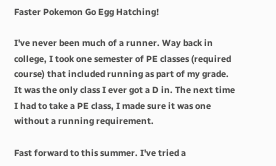Faster Pokemon Go Egg Hatching!

I've never been much of a runner. Way back in college, I took one semester of PE classes (required course) that included running as part of my grade. It was the only class I ever got a D in. The next time I had to take a PE class, I made sure it was one without a running requirement.

Fast forward to this summer. I've tried a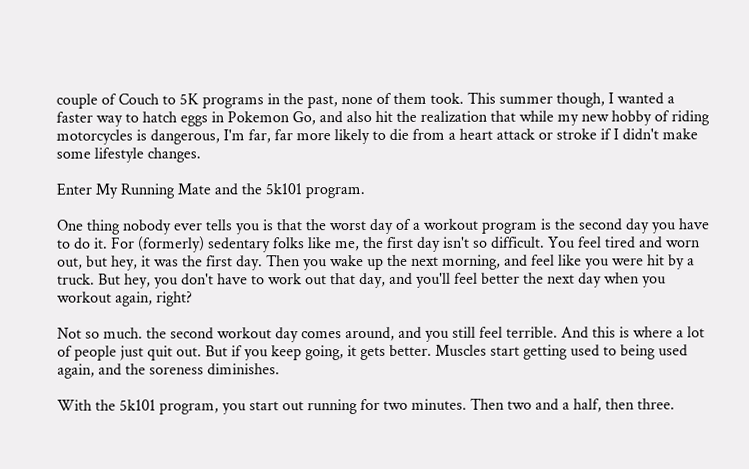couple of Couch to 5K programs in the past, none of them took. This summer though, I wanted a faster way to hatch eggs in Pokemon Go, and also hit the realization that while my new hobby of riding motorcycles is dangerous, I'm far, far more likely to die from a heart attack or stroke if I didn't make some lifestyle changes.

Enter My Running Mate and the 5k101 program.

One thing nobody ever tells you is that the worst day of a workout program is the second day you have to do it. For (formerly) sedentary folks like me, the first day isn't so difficult. You feel tired and worn out, but hey, it was the first day. Then you wake up the next morning, and feel like you were hit by a truck. But hey, you don't have to work out that day, and you'll feel better the next day when you workout again, right?

Not so much. the second workout day comes around, and you still feel terrible. And this is where a lot of people just quit out. But if you keep going, it gets better. Muscles start getting used to being used again, and the soreness diminishes.

With the 5k101 program, you start out running for two minutes. Then two and a half, then three.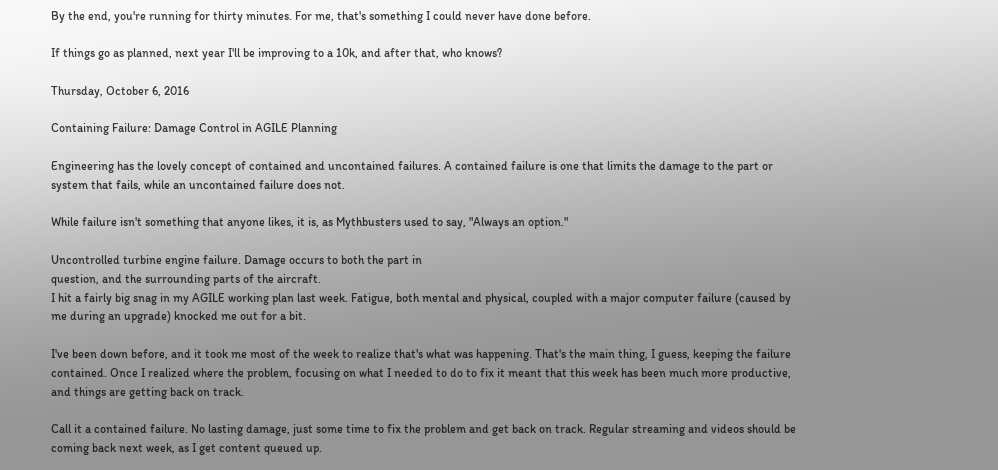By the end, you're running for thirty minutes. For me, that's something I could never have done before.

If things go as planned, next year I'll be improving to a 10k, and after that, who knows?

Thursday, October 6, 2016

Containing Failure: Damage Control in AGILE Planning

Engineering has the lovely concept of contained and uncontained failures. A contained failure is one that limits the damage to the part or system that fails, while an uncontained failure does not.

While failure isn't something that anyone likes, it is, as Mythbusters used to say, "Always an option."

Uncontrolled turbine engine failure. Damage occurs to both the part in
question, and the surrounding parts of the aircraft.
I hit a fairly big snag in my AGILE working plan last week. Fatigue, both mental and physical, coupled with a major computer failure (caused by me during an upgrade) knocked me out for a bit.

I've been down before, and it took me most of the week to realize that's what was happening. That's the main thing, I guess, keeping the failure contained. Once I realized where the problem, focusing on what I needed to do to fix it meant that this week has been much more productive, and things are getting back on track.

Call it a contained failure. No lasting damage, just some time to fix the problem and get back on track. Regular streaming and videos should be coming back next week, as I get content queued up.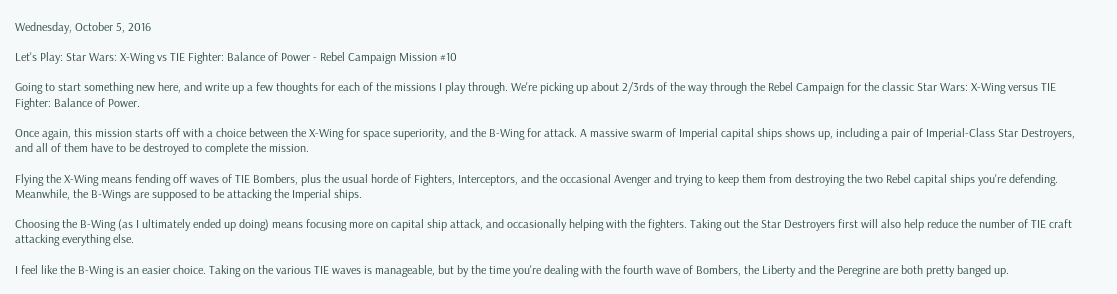Wednesday, October 5, 2016

Let's Play: Star Wars: X-Wing vs TIE Fighter: Balance of Power - Rebel Campaign Mission #10

Going to start something new here, and write up a few thoughts for each of the missions I play through. We're picking up about 2/3rds of the way through the Rebel Campaign for the classic Star Wars: X-Wing versus TIE Fighter: Balance of Power.

Once again, this mission starts off with a choice between the X-Wing for space superiority, and the B-Wing for attack. A massive swarm of Imperial capital ships shows up, including a pair of Imperial-Class Star Destroyers, and all of them have to be destroyed to complete the mission.

Flying the X-Wing means fending off waves of TIE Bombers, plus the usual horde of Fighters, Interceptors, and the occasional Avenger and trying to keep them from destroying the two Rebel capital ships you're defending. Meanwhile, the B-Wings are supposed to be attacking the Imperial ships.

Choosing the B-Wing (as I ultimately ended up doing) means focusing more on capital ship attack, and occasionally helping with the fighters. Taking out the Star Destroyers first will also help reduce the number of TIE craft attacking everything else.

I feel like the B-Wing is an easier choice. Taking on the various TIE waves is manageable, but by the time you're dealing with the fourth wave of Bombers, the Liberty and the Peregrine are both pretty banged up.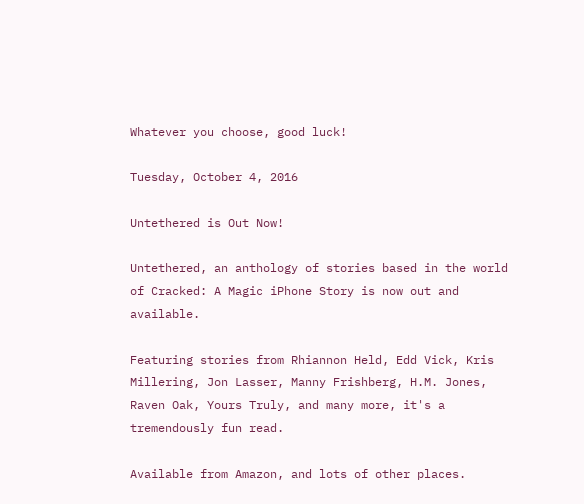Whatever you choose, good luck!

Tuesday, October 4, 2016

Untethered is Out Now!

Untethered, an anthology of stories based in the world of Cracked: A Magic iPhone Story is now out and available.

Featuring stories from Rhiannon Held, Edd Vick, Kris Millering, Jon Lasser, Manny Frishberg, H.M. Jones, Raven Oak, Yours Truly, and many more, it's a tremendously fun read.

Available from Amazon, and lots of other places.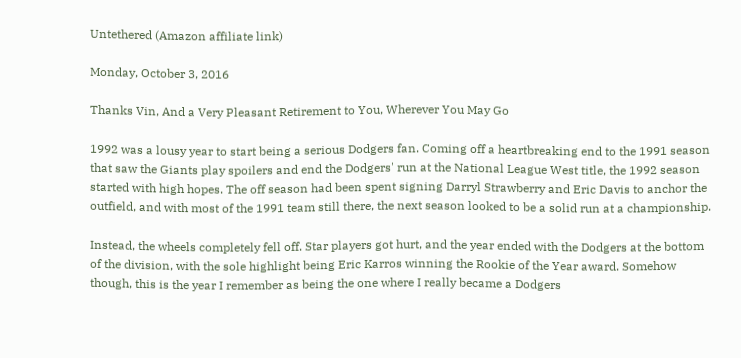Untethered (Amazon affiliate link)

Monday, October 3, 2016

Thanks Vin, And a Very Pleasant Retirement to You, Wherever You May Go

1992 was a lousy year to start being a serious Dodgers fan. Coming off a heartbreaking end to the 1991 season that saw the Giants play spoilers and end the Dodgers' run at the National League West title, the 1992 season started with high hopes. The off season had been spent signing Darryl Strawberry and Eric Davis to anchor the outfield, and with most of the 1991 team still there, the next season looked to be a solid run at a championship.

Instead, the wheels completely fell off. Star players got hurt, and the year ended with the Dodgers at the bottom of the division, with the sole highlight being Eric Karros winning the Rookie of the Year award. Somehow though, this is the year I remember as being the one where I really became a Dodgers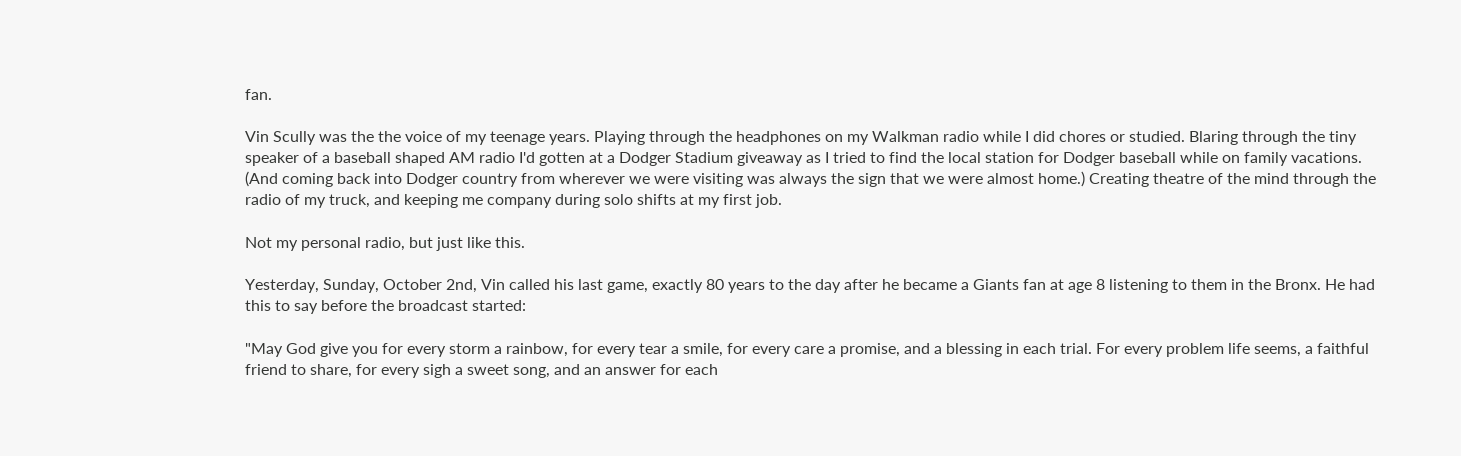fan.

Vin Scully was the the voice of my teenage years. Playing through the headphones on my Walkman radio while I did chores or studied. Blaring through the tiny speaker of a baseball shaped AM radio I'd gotten at a Dodger Stadium giveaway as I tried to find the local station for Dodger baseball while on family vacations. (And coming back into Dodger country from wherever we were visiting was always the sign that we were almost home.) Creating theatre of the mind through the radio of my truck, and keeping me company during solo shifts at my first job.

Not my personal radio, but just like this.

Yesterday, Sunday, October 2nd, Vin called his last game, exactly 80 years to the day after he became a Giants fan at age 8 listening to them in the Bronx. He had this to say before the broadcast started:

"May God give you for every storm a rainbow, for every tear a smile, for every care a promise, and a blessing in each trial. For every problem life seems, a faithful friend to share, for every sigh a sweet song, and an answer for each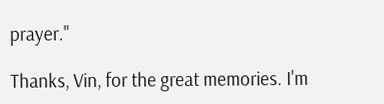prayer."

Thanks, Vin, for the great memories. I'm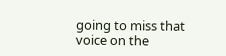going to miss that voice on the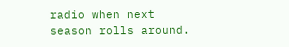radio when next season rolls around.